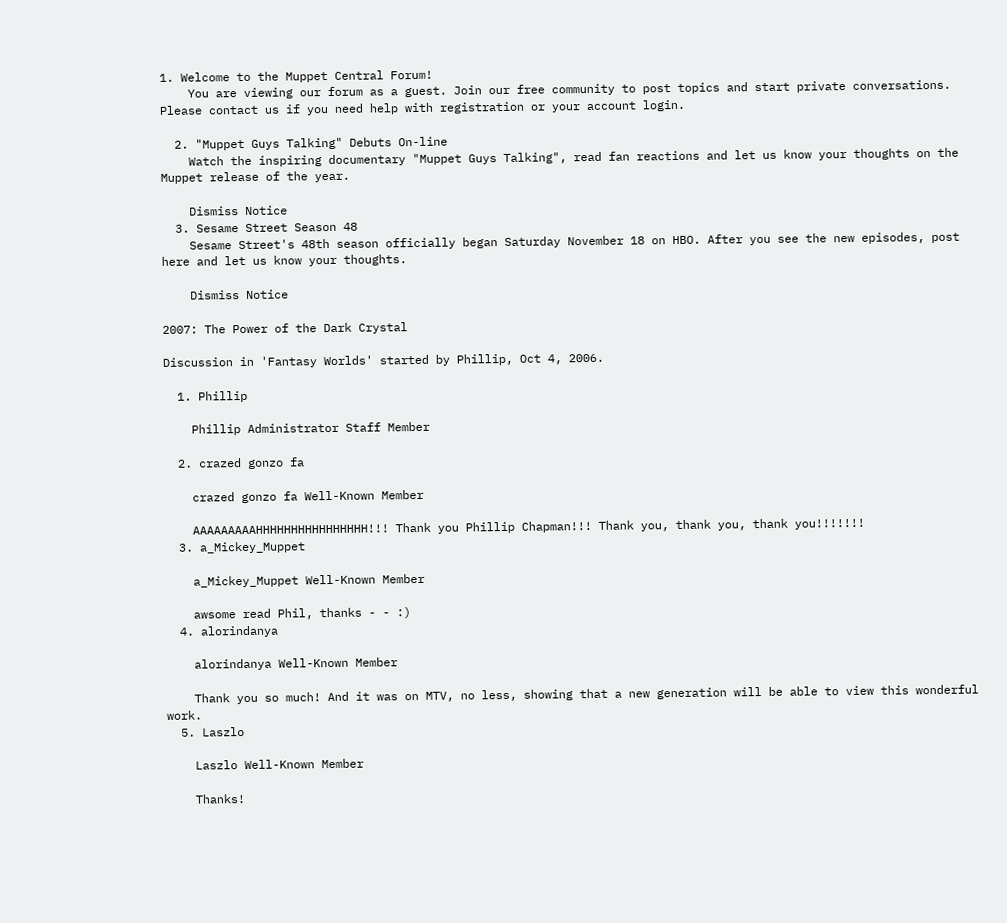1. Welcome to the Muppet Central Forum!
    You are viewing our forum as a guest. Join our free community to post topics and start private conversations. Please contact us if you need help with registration or your account login.

  2. "Muppet Guys Talking" Debuts On-line
    Watch the inspiring documentary "Muppet Guys Talking", read fan reactions and let us know your thoughts on the Muppet release of the year.

    Dismiss Notice
  3. Sesame Street Season 48
    Sesame Street's 48th season officially began Saturday November 18 on HBO. After you see the new episodes, post here and let us know your thoughts.

    Dismiss Notice

2007: The Power of the Dark Crystal

Discussion in 'Fantasy Worlds' started by Phillip, Oct 4, 2006.

  1. Phillip

    Phillip Administrator Staff Member

  2. crazed gonzo fa

    crazed gonzo fa Well-Known Member

    AAAAAAAAAHHHHHHHHHHHHHHHH!!! Thank you Phillip Chapman!!! Thank you, thank you, thank you!!!!!!!
  3. a_Mickey_Muppet

    a_Mickey_Muppet Well-Known Member

    awsome read Phil, thanks - - :)
  4. alorindanya

    alorindanya Well-Known Member

    Thank you so much! And it was on MTV, no less, showing that a new generation will be able to view this wonderful work.
  5. Laszlo

    Laszlo Well-Known Member

    Thanks!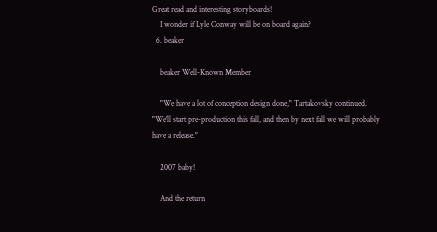Great read and interesting storyboards!
    I wonder if Lyle Conway will be on board again?
  6. beaker

    beaker Well-Known Member

    "We have a lot of conception design done," Tartakovsky continued. "We'll start pre-production this fall, and then by next fall we will probably have a release."

    2007 baby!

    And the return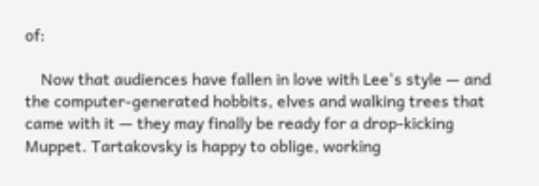of:

    Now that audiences have fallen in love with Lee's style — and the computer-generated hobbits, elves and walking trees that came with it — they may finally be ready for a drop-kicking Muppet. Tartakovsky is happy to oblige, working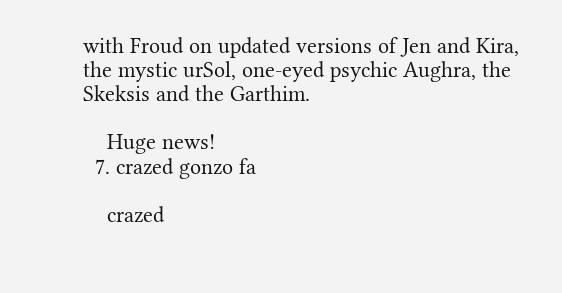with Froud on updated versions of Jen and Kira, the mystic urSol, one-eyed psychic Aughra, the Skeksis and the Garthim.

    Huge news!
  7. crazed gonzo fa

    crazed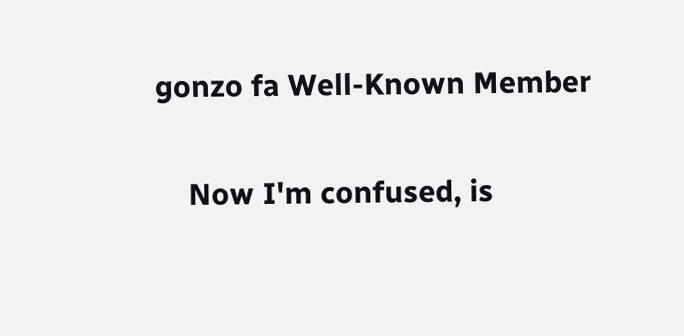gonzo fa Well-Known Member

    Now I'm confused, is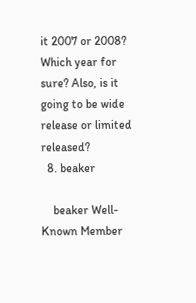it 2007 or 2008? Which year for sure? Also, is it going to be wide release or limited released?
  8. beaker

    beaker Well-Known Member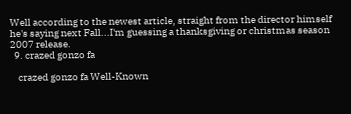Well according to the newest article, straight from the director himself he's saying next Fall...I'm guessing a thanksgiving or christmas season 2007 release.
  9. crazed gonzo fa

    crazed gonzo fa Well-Known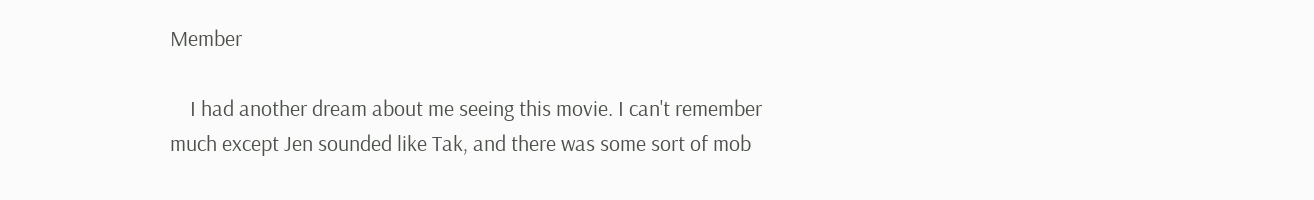Member

    I had another dream about me seeing this movie. I can't remember much except Jen sounded like Tak, and there was some sort of mob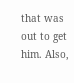that was out to get him. Also,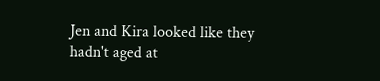Jen and Kira looked like they hadn't aged at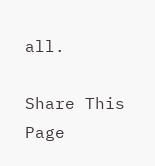all.

Share This Page